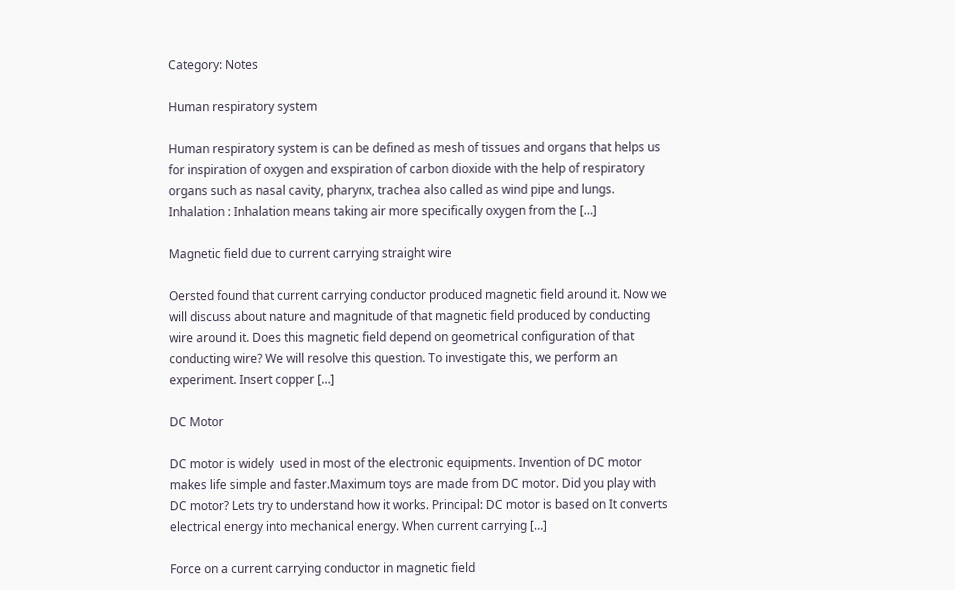Category: Notes

Human respiratory system

Human respiratory system is can be defined as mesh of tissues and organs that helps us for inspiration of oxygen and exspiration of carbon dioxide with the help of respiratory organs such as nasal cavity, pharynx, trachea also called as wind pipe and lungs. Inhalation : Inhalation means taking air more specifically oxygen from the […]

Magnetic field due to current carrying straight wire

Oersted found that current carrying conductor produced magnetic field around it. Now we will discuss about nature and magnitude of that magnetic field produced by conducting wire around it. Does this magnetic field depend on geometrical configuration of that conducting wire? We will resolve this question. To investigate this, we perform an experiment. Insert copper […]

DC Motor

DC motor is widely  used in most of the electronic equipments. Invention of DC motor makes life simple and faster.Maximum toys are made from DC motor. Did you play with DC motor? Lets try to understand how it works. Principal: DC motor is based on It converts electrical energy into mechanical energy. When current carrying […]

Force on a current carrying conductor in magnetic field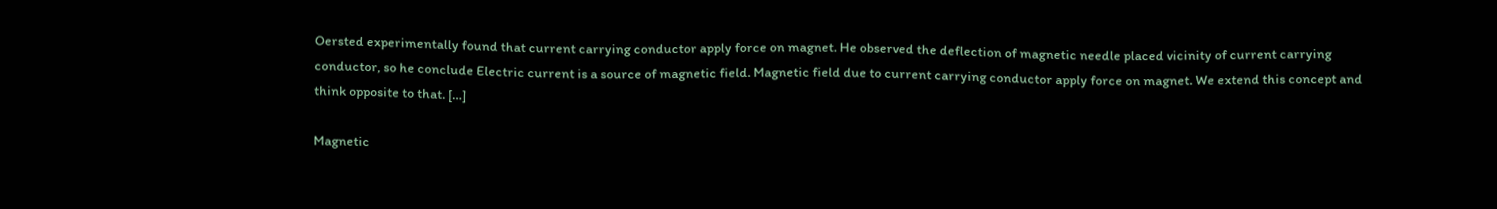Oersted experimentally found that current carrying conductor apply force on magnet. He observed the deflection of magnetic needle placed vicinity of current carrying conductor, so he conclude Electric current is a source of magnetic field. Magnetic field due to current carrying conductor apply force on magnet. We extend this concept and think opposite to that. […]

Magnetic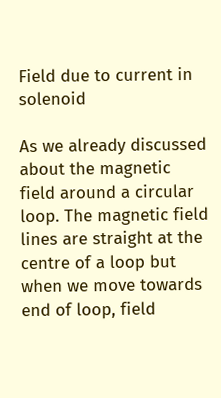Field due to current in solenoid

As we already discussed about the magnetic field around a circular loop. The magnetic field lines are straight at the centre of a loop but when we move towards end of loop, field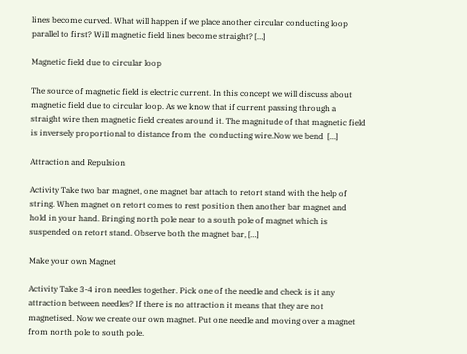lines become curved. What will happen if we place another circular conducting loop parallel to first? Will magnetic field lines become straight? […]

Magnetic field due to circular loop

The source of magnetic field is electric current. In this concept we will discuss about magnetic field due to circular loop. As we know that if current passing through a straight wire then magnetic field creates around it. The magnitude of that magnetic field is inversely proportional to distance from the  conducting wire.Now we bend  […]

Attraction and Repulsion

Activity Take two bar magnet, one magnet bar attach to retort stand with the help of string. When magnet on retort comes to rest position then another bar magnet and hold in your hand. Bringing north pole near to a south pole of magnet which is suspended on retort stand. Observe both the magnet bar, […]

Make your own Magnet

Activity Take 3-4 iron needles together. Pick one of the needle and check is it any attraction between needles? If there is no attraction it means that they are not magnetised. Now we create our own magnet. Put one needle and moving over a magnet from north pole to south pole.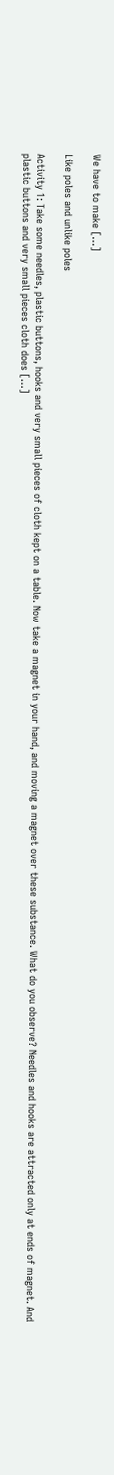We have to make […]

Like poles and unlike poles

Activity 1: Take some needles, plastic buttons, hooks and very small pieces of cloth kept on a table. Now take a magnet in your hand, and moving a magnet over these substance. What do you observe? Needles and hooks are attracted only at ends of magnet. And plastic buttons and very small pieces cloth does […]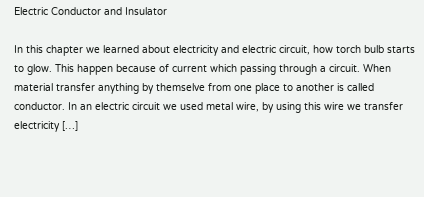Electric Conductor and Insulator

In this chapter we learned about electricity and electric circuit, how torch bulb starts to glow. This happen because of current which passing through a circuit. When material transfer anything by themselve from one place to another is called conductor. In an electric circuit we used metal wire, by using this wire we transfer electricity […]